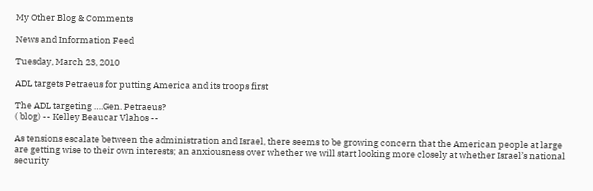My Other Blog & Comments

News and Information Feed

Tuesday, March 23, 2010

ADL targets Petraeus for putting America and its troops first

The ADL targeting ….Gen. Petraeus?
( blog) -- Kelley Beaucar Vlahos --

As tensions escalate between the administration and Israel, there seems to be growing concern that the American people at large are getting wise to their own interests; an anxiousness over whether we will start looking more closely at whether Israel’s national security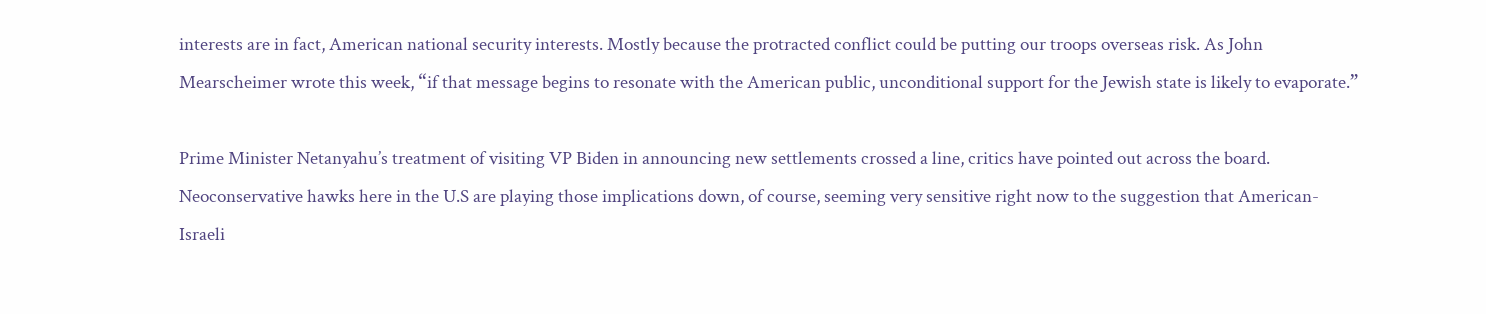interests are in fact, American national security interests. Mostly because the protracted conflict could be putting our troops overseas risk. As John Mearscheimer wrote this week, “if that message begins to resonate with the American public, unconditional support for the Jewish state is likely to evaporate.”

Prime Minister Netanyahu’s treatment of visiting VP Biden in announcing new settlements crossed a line, critics have pointed out across the board. Neoconservative hawks here in the U.S are playing those implications down, of course, seeming very sensitive right now to the suggestion that American-Israeli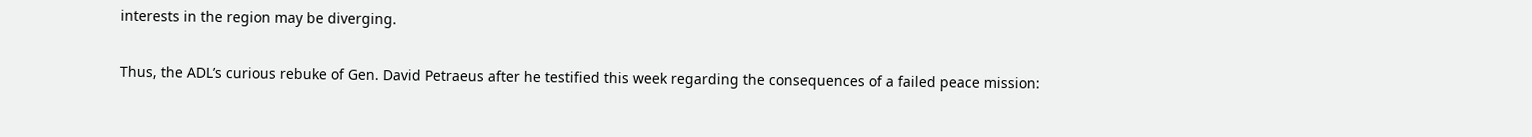interests in the region may be diverging.

Thus, the ADL’s curious rebuke of Gen. David Petraeus after he testified this week regarding the consequences of a failed peace mission: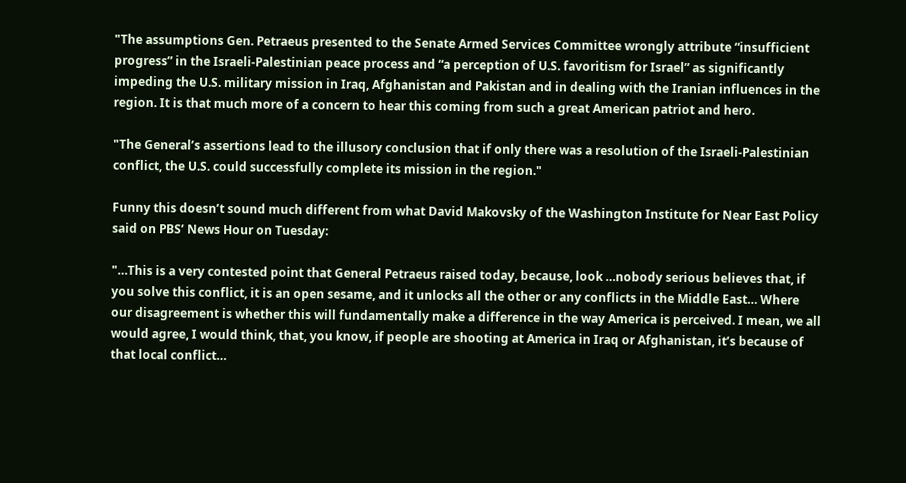"The assumptions Gen. Petraeus presented to the Senate Armed Services Committee wrongly attribute “insufficient progress” in the Israeli-Palestinian peace process and “a perception of U.S. favoritism for Israel” as significantly impeding the U.S. military mission in Iraq, Afghanistan and Pakistan and in dealing with the Iranian influences in the region. It is that much more of a concern to hear this coming from such a great American patriot and hero.

"The General’s assertions lead to the illusory conclusion that if only there was a resolution of the Israeli-Palestinian conflict, the U.S. could successfully complete its mission in the region."

Funny this doesn’t sound much different from what David Makovsky of the Washington Institute for Near East Policy said on PBS’ News Hour on Tuesday:

"…This is a very contested point that General Petraeus raised today, because, look …nobody serious believes that, if you solve this conflict, it is an open sesame, and it unlocks all the other or any conflicts in the Middle East… Where our disagreement is whether this will fundamentally make a difference in the way America is perceived. I mean, we all would agree, I would think, that, you know, if people are shooting at America in Iraq or Afghanistan, it’s because of that local conflict…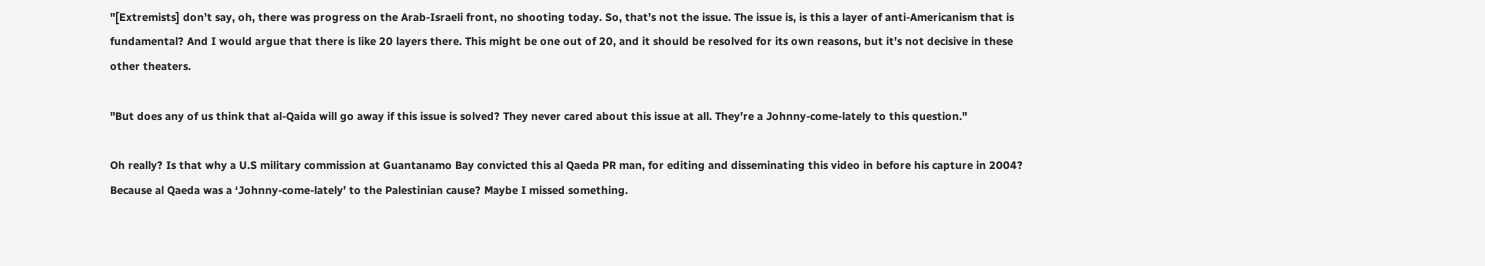"[Extremists] don’t say, oh, there was progress on the Arab-Israeli front, no shooting today. So, that’s not the issue. The issue is, is this a layer of anti-Americanism that is fundamental? And I would argue that there is like 20 layers there. This might be one out of 20, and it should be resolved for its own reasons, but it’s not decisive in these other theaters.

"But does any of us think that al-Qaida will go away if this issue is solved? They never cared about this issue at all. They’re a Johnny-come-lately to this question."

Oh really? Is that why a U.S military commission at Guantanamo Bay convicted this al Qaeda PR man, for editing and disseminating this video in before his capture in 2004? Because al Qaeda was a ‘Johnny-come-lately’ to the Palestinian cause? Maybe I missed something.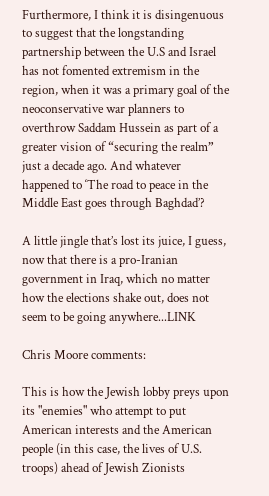Furthermore, I think it is disingenuous to suggest that the longstanding partnership between the U.S and Israel has not fomented extremism in the region, when it was a primary goal of the neoconservative war planners to overthrow Saddam Hussein as part of a greater vision of “securing the realm” just a decade ago. And whatever happened to ‘The road to peace in the Middle East goes through Baghdad’?

A little jingle that’s lost its juice, I guess, now that there is a pro-Iranian government in Iraq, which no matter how the elections shake out, does not seem to be going anywhere...LINK

Chris Moore comments:

This is how the Jewish lobby preys upon its "enemies" who attempt to put American interests and the American people (in this case, the lives of U.S. troops) ahead of Jewish Zionists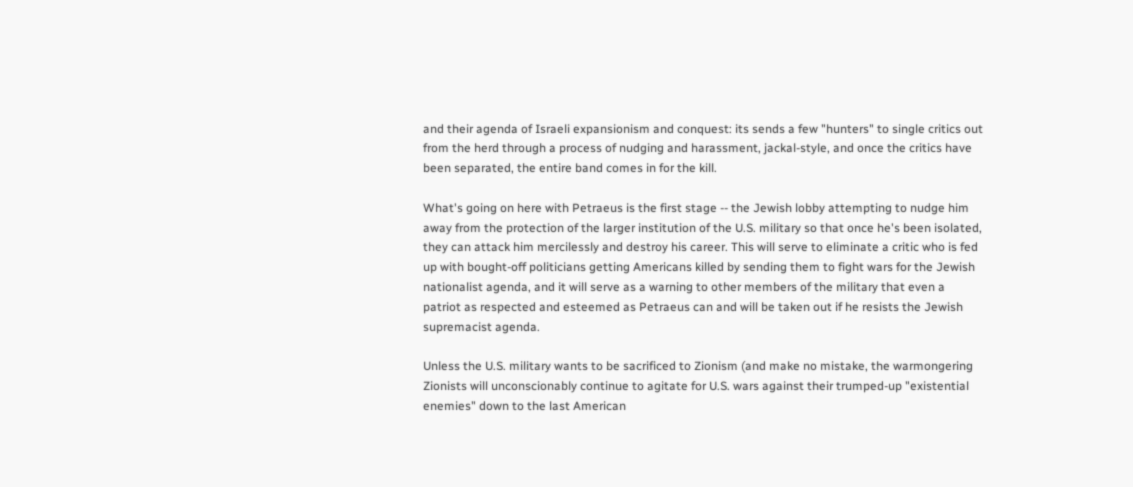and their agenda of Israeli expansionism and conquest: its sends a few "hunters" to single critics out from the herd through a process of nudging and harassment, jackal-style, and once the critics have been separated, the entire band comes in for the kill.

What's going on here with Petraeus is the first stage -- the Jewish lobby attempting to nudge him away from the protection of the larger institution of the U.S. military so that once he's been isolated, they can attack him mercilessly and destroy his career. This will serve to eliminate a critic who is fed up with bought-off politicians getting Americans killed by sending them to fight wars for the Jewish nationalist agenda, and it will serve as a warning to other members of the military that even a patriot as respected and esteemed as Petraeus can and will be taken out if he resists the Jewish supremacist agenda.

Unless the U.S. military wants to be sacrificed to Zionism (and make no mistake, the warmongering Zionists will unconscionably continue to agitate for U.S. wars against their trumped-up "existential enemies" down to the last American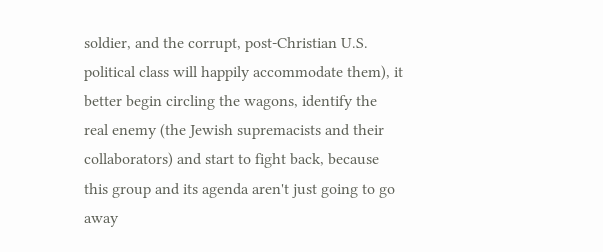soldier, and the corrupt, post-Christian U.S. political class will happily accommodate them), it better begin circling the wagons, identify the real enemy (the Jewish supremacists and their collaborators) and start to fight back, because this group and its agenda aren't just going to go away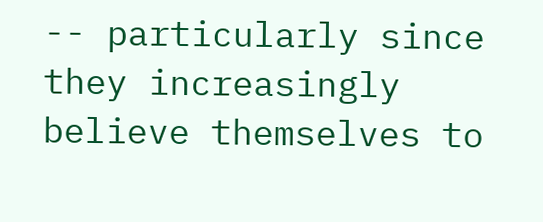-- particularly since they increasingly believe themselves to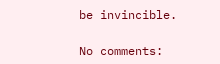be invincible.

No comments: